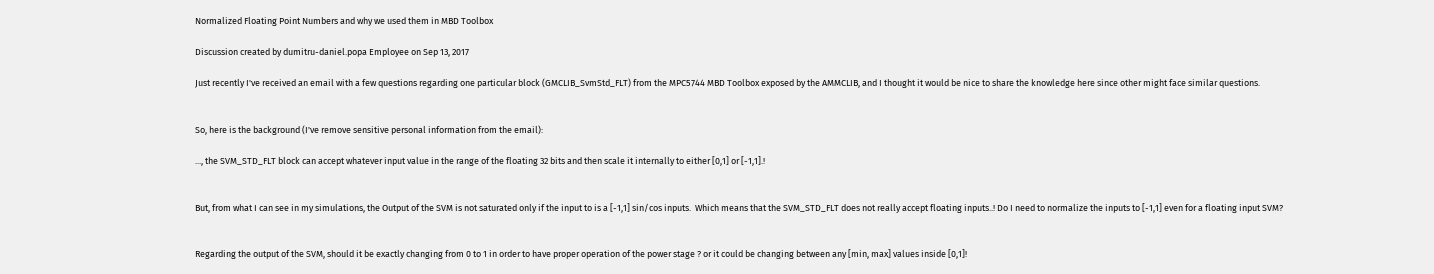Normalized Floating Point Numbers and why we used them in MBD Toolbox

Discussion created by dumitru-daniel.popa Employee on Sep 13, 2017

Just recently I've received an email with a few questions regarding one particular block (GMCLIB_SvmStd_FLT) from the MPC5744 MBD Toolbox exposed by the AMMCLIB, and I thought it would be nice to share the knowledge here since other might face similar questions.


So, here is the background (I've remove sensitive personal information from the email):

..., the SVM_STD_FLT block can accept whatever input value in the range of the floating 32 bits and then scale it internally to either [0,1] or [-1,1].!


But, from what I can see in my simulations, the Output of the SVM is not saturated only if the input to is a [-1,1] sin/cos inputs.  Which means that the SVM_STD_FLT does not really accept floating inputs..! Do I need to normalize the inputs to [-1,1] even for a floating input SVM?


Regarding the output of the SVM, should it be exactly changing from 0 to 1 in order to have proper operation of the power stage ? or it could be changing between any [min, max] values inside [0,1]!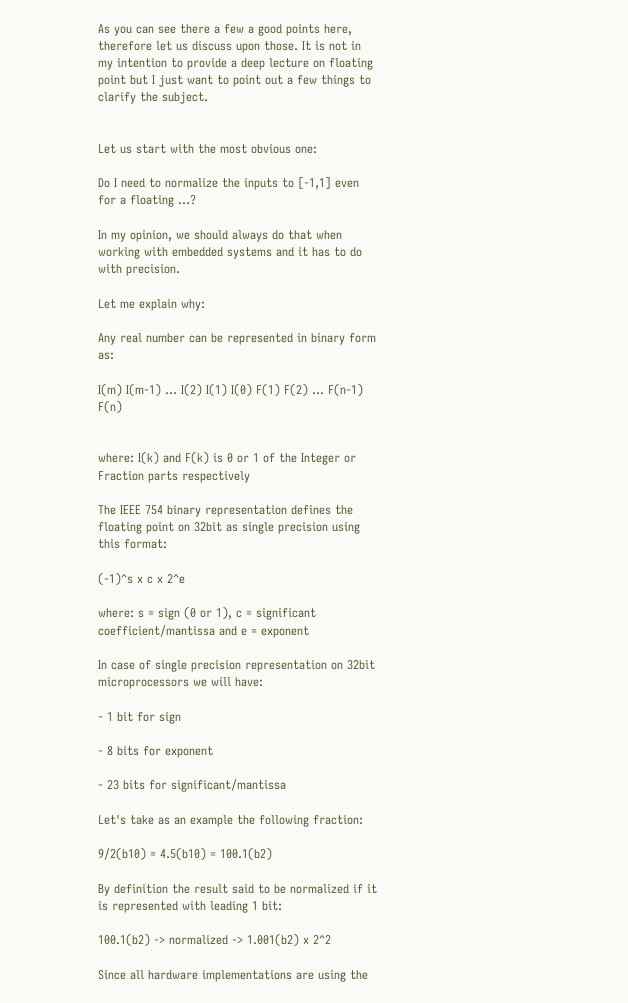As you can see there a few a good points here, therefore let us discuss upon those. It is not in my intention to provide a deep lecture on floating point but I just want to point out a few things to clarify the subject.


Let us start with the most obvious one:

Do I need to normalize the inputs to [-1,1] even for a floating ...?

In my opinion, we should always do that when working with embedded systems and it has to do with precision.

Let me explain why:

Any real number can be represented in binary form as:

I(m) I(m-1) ... I(2) I(1) I(0) F(1) F(2) ... F(n-1) F(n)


where: I(k) and F(k) is 0 or 1 of the Integer or Fraction parts respectively

The IEEE 754 binary representation defines the floating point on 32bit as single precision using this format:

(-1)^s x c x 2^e

where: s = sign (0 or 1), c = significant coefficient/mantissa and e = exponent

In case of single precision representation on 32bit microprocessors we will have:

- 1 bit for sign

- 8 bits for exponent

- 23 bits for significant/mantissa

Let's take as an example the following fraction:

9/2(b10) = 4.5(b10) = 100.1(b2)

By definition the result said to be normalized if it is represented with leading 1 bit:

100.1(b2) -> normalized -> 1.001(b2) x 2^2

Since all hardware implementations are using the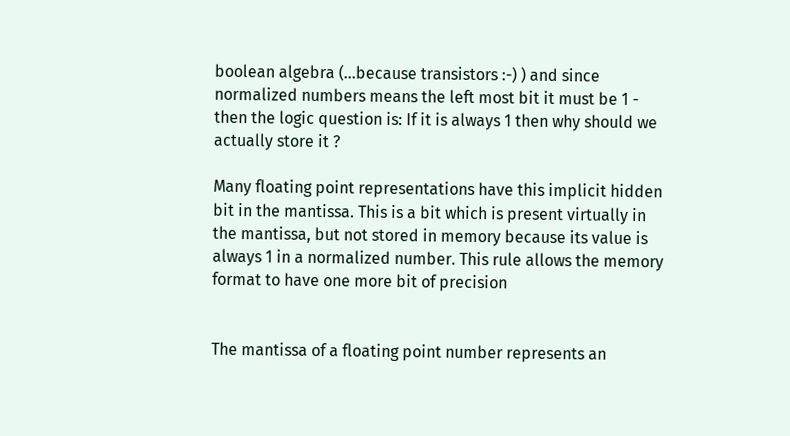boolean algebra (...because transistors :-) ) and since normalized numbers means the left most bit it must be 1 - then the logic question is: If it is always 1 then why should we actually store it ?

Many floating point representations have this implicit hidden bit in the mantissa. This is a bit which is present virtually in the mantissa, but not stored in memory because its value is always 1 in a normalized number. This rule allows the memory format to have one more bit of precision


The mantissa of a floating point number represents an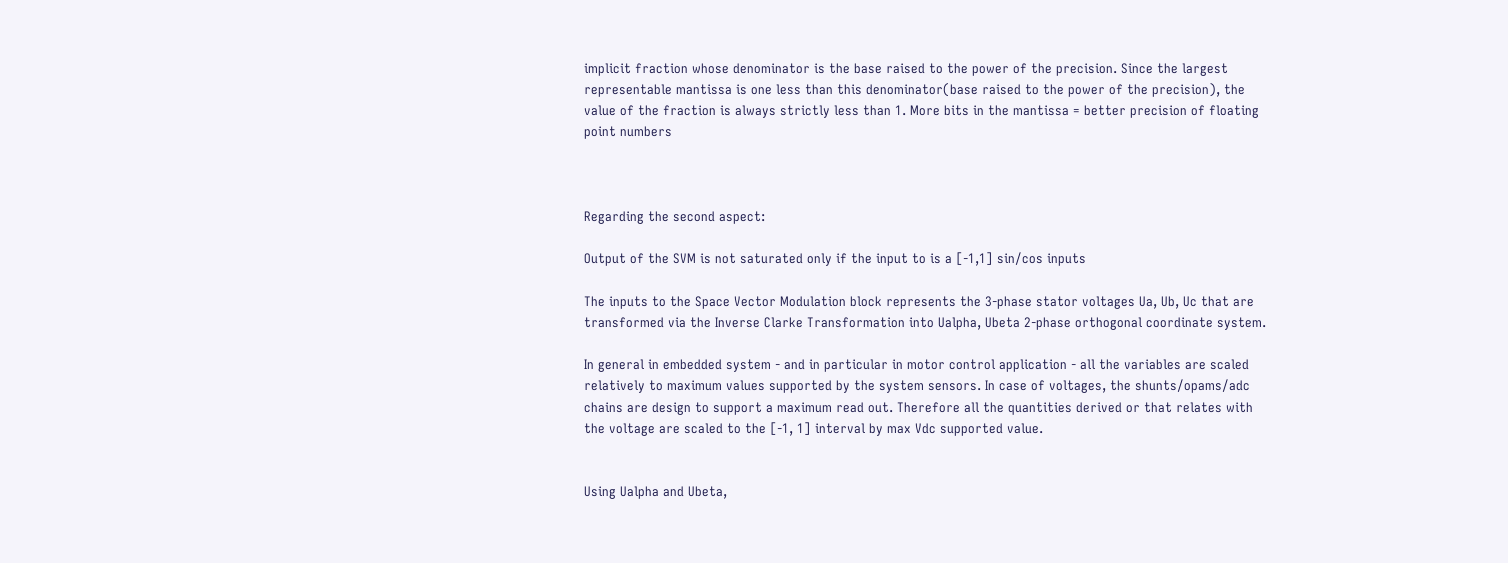implicit fraction whose denominator is the base raised to the power of the precision. Since the largest representable mantissa is one less than this denominator(base raised to the power of the precision), the value of the fraction is always strictly less than 1. More bits in the mantissa = better precision of floating point numbers



Regarding the second aspect:

Output of the SVM is not saturated only if the input to is a [-1,1] sin/cos inputs

The inputs to the Space Vector Modulation block represents the 3-phase stator voltages Ua, Ub, Uc that are transformed via the Inverse Clarke Transformation into Ualpha, Ubeta 2-phase orthogonal coordinate system.

In general in embedded system - and in particular in motor control application - all the variables are scaled relatively to maximum values supported by the system sensors. In case of voltages, the shunts/opams/adc chains are design to support a maximum read out. Therefore all the quantities derived or that relates with the voltage are scaled to the [-1, 1] interval by max Vdc supported value.


Using Ualpha and Ubeta,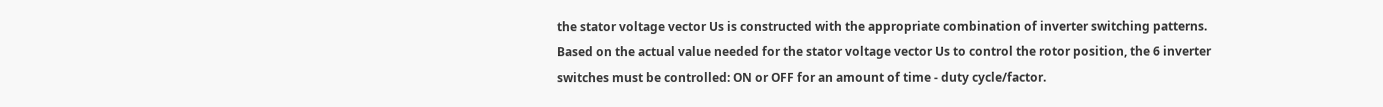the stator voltage vector Us is constructed with the appropriate combination of inverter switching patterns. Based on the actual value needed for the stator voltage vector Us to control the rotor position, the 6 inverter switches must be controlled: ON or OFF for an amount of time - duty cycle/factor.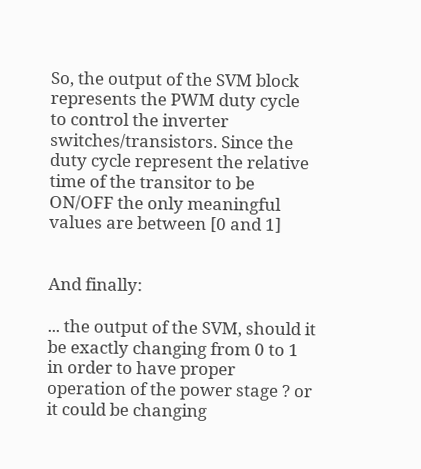So, the output of the SVM block represents the PWM duty cycle to control the inverter switches/transistors. Since the duty cycle represent the relative time of the transitor to be ON/OFF the only meaningful values are between [0 and 1]


And finally:

... the output of the SVM, should it be exactly changing from 0 to 1 in order to have proper operation of the power stage ? or it could be changing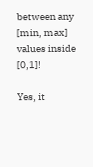between any [min, max] values inside [0,1]!

Yes, it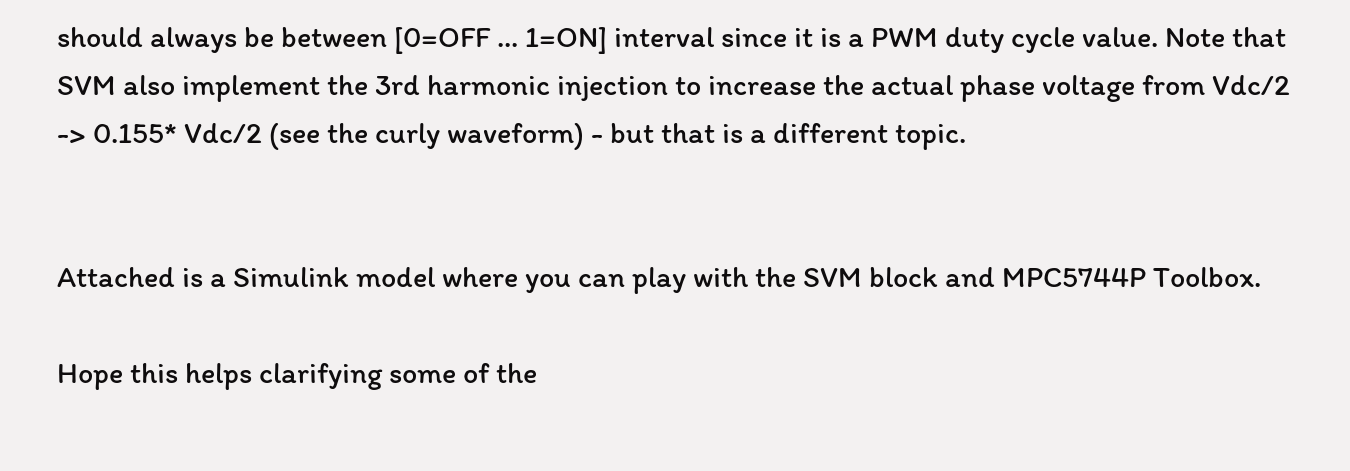should always be between [0=OFF ... 1=ON] interval since it is a PWM duty cycle value. Note that SVM also implement the 3rd harmonic injection to increase the actual phase voltage from Vdc/2 -> 0.155* Vdc/2 (see the curly waveform) - but that is a different topic.


Attached is a Simulink model where you can play with the SVM block and MPC5744P Toolbox.

Hope this helps clarifying some of the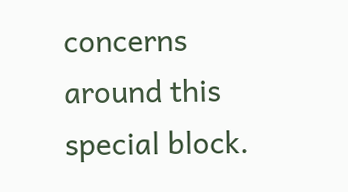concerns around this special block.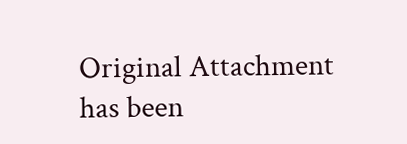Original Attachment has been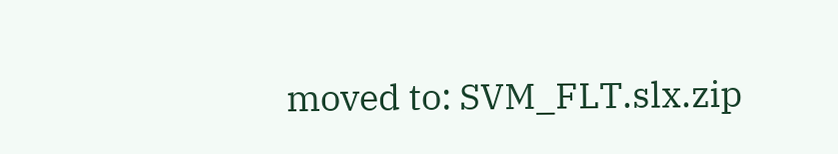moved to: SVM_FLT.slx.zip